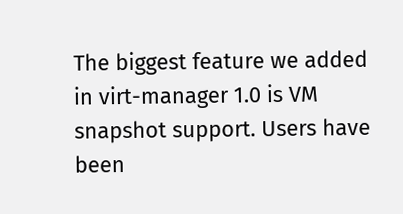The biggest feature we added in virt-manager 1.0 is VM snapshot support. Users have been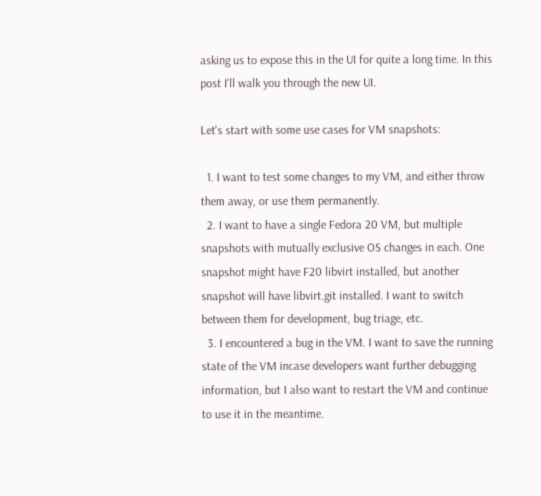asking us to expose this in the UI for quite a long time. In this post I'll walk you through the new UI.

Let's start with some use cases for VM snapshots:

  1. I want to test some changes to my VM, and either throw them away, or use them permanently.
  2. I want to have a single Fedora 20 VM, but multiple snapshots with mutually exclusive OS changes in each. One snapshot might have F20 libvirt installed, but another snapshot will have libvirt.git installed. I want to switch between them for development, bug triage, etc.
  3. I encountered a bug in the VM. I want to save the running state of the VM incase developers want further debugging information, but I also want to restart the VM and continue to use it in the meantime.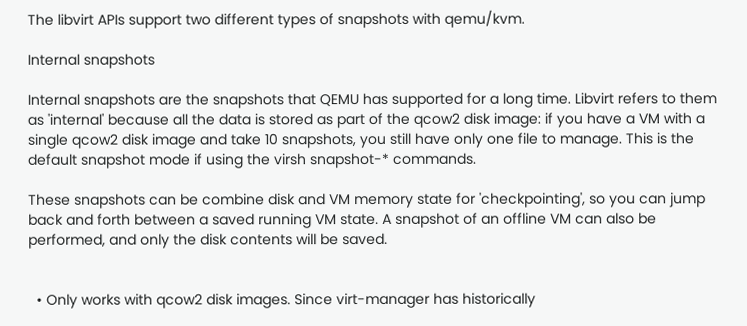The libvirt APIs support two different types of snapshots with qemu/kvm.

Internal snapshots

Internal snapshots are the snapshots that QEMU has supported for a long time. Libvirt refers to them as 'internal' because all the data is stored as part of the qcow2 disk image: if you have a VM with a single qcow2 disk image and take 10 snapshots, you still have only one file to manage. This is the default snapshot mode if using the virsh snapshot-* commands.

These snapshots can be combine disk and VM memory state for 'checkpointing', so you can jump back and forth between a saved running VM state. A snapshot of an offline VM can also be performed, and only the disk contents will be saved.


  • Only works with qcow2 disk images. Since virt-manager has historically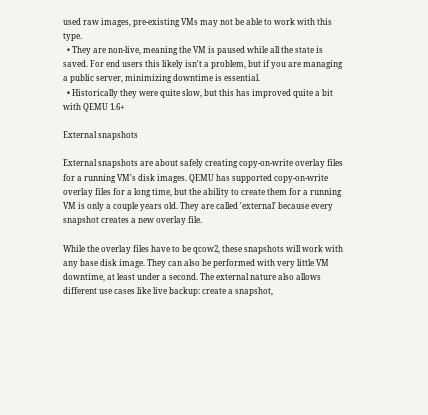used raw images, pre-existing VMs may not be able to work with this type.
  • They are non-live, meaning the VM is paused while all the state is saved. For end users this likely isn't a problem, but if you are managing a public server, minimizing downtime is essential.
  • Historically they were quite slow, but this has improved quite a bit with QEMU 1.6+

External snapshots

External snapshots are about safely creating copy-on-write overlay files for a running VM's disk images. QEMU has supported copy-on-write overlay files for a long time, but the ability to create them for a running VM is only a couple years old. They are called 'external' because every snapshot creates a new overlay file.

While the overlay files have to be qcow2, these snapshots will work with any base disk image. They can also be performed with very little VM downtime, at least under a second. The external nature also allows different use cases like live backup: create a snapshot,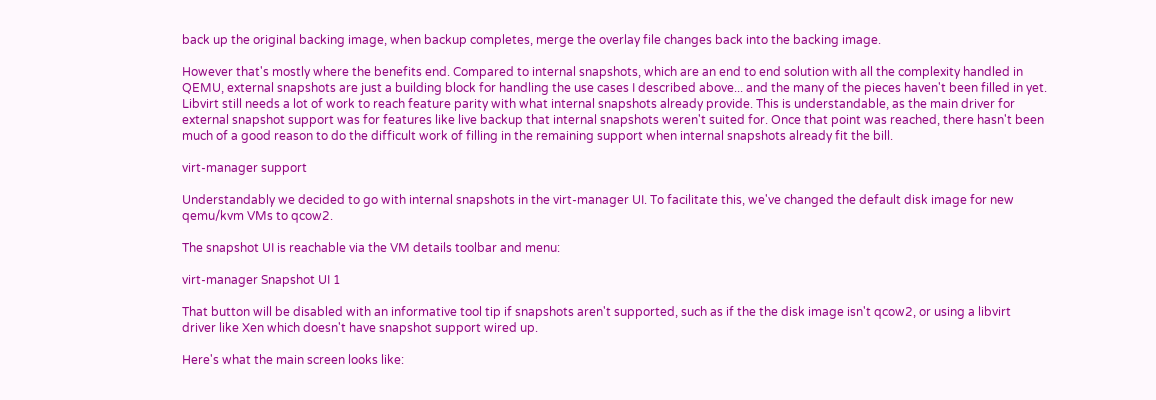back up the original backing image, when backup completes, merge the overlay file changes back into the backing image.

However that's mostly where the benefits end. Compared to internal snapshots, which are an end to end solution with all the complexity handled in QEMU, external snapshots are just a building block for handling the use cases I described above... and the many of the pieces haven't been filled in yet. Libvirt still needs a lot of work to reach feature parity with what internal snapshots already provide. This is understandable, as the main driver for external snapshot support was for features like live backup that internal snapshots weren't suited for. Once that point was reached, there hasn't been much of a good reason to do the difficult work of filling in the remaining support when internal snapshots already fit the bill.

virt-manager support

Understandably we decided to go with internal snapshots in the virt-manager UI. To facilitate this, we've changed the default disk image for new qemu/kvm VMs to qcow2.

The snapshot UI is reachable via the VM details toolbar and menu:

virt-manager Snapshot UI 1

That button will be disabled with an informative tool tip if snapshots aren't supported, such as if the the disk image isn't qcow2, or using a libvirt driver like Xen which doesn't have snapshot support wired up.

Here's what the main screen looks like: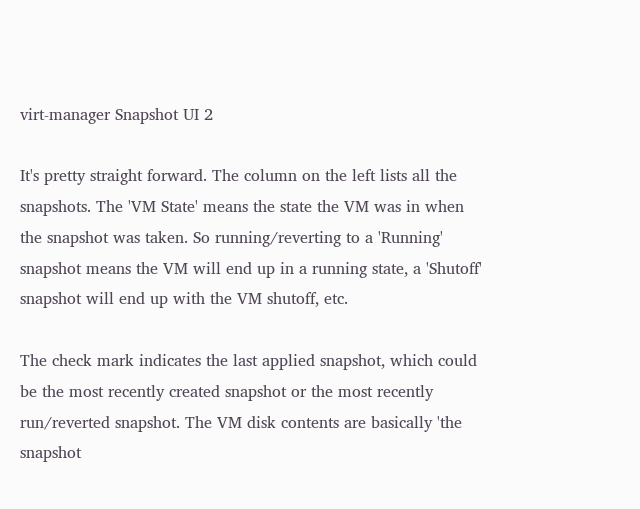virt-manager Snapshot UI 2

It's pretty straight forward. The column on the left lists all the snapshots. The 'VM State' means the state the VM was in when the snapshot was taken. So running/reverting to a 'Running' snapshot means the VM will end up in a running state, a 'Shutoff' snapshot will end up with the VM shutoff, etc.

The check mark indicates the last applied snapshot, which could be the most recently created snapshot or the most recently run/reverted snapshot. The VM disk contents are basically 'the snapshot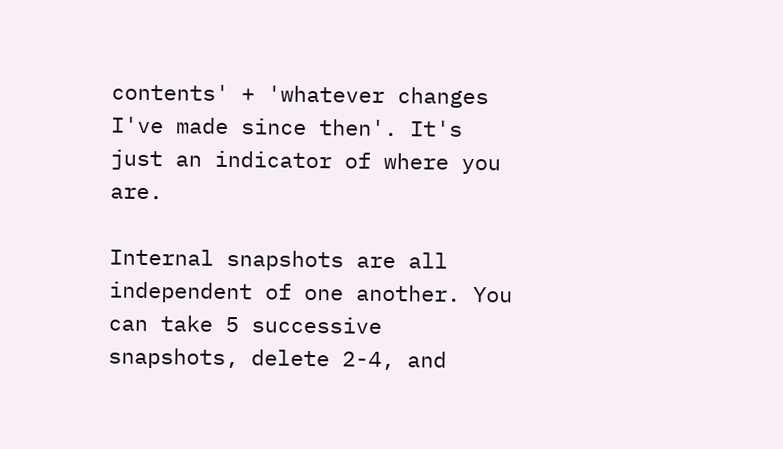contents' + 'whatever changes I've made since then'. It's just an indicator of where you are.

Internal snapshots are all independent of one another. You can take 5 successive snapshots, delete 2-4, and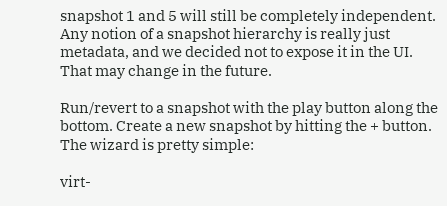snapshot 1 and 5 will still be completely independent. Any notion of a snapshot hierarchy is really just metadata, and we decided not to expose it in the UI. That may change in the future.

Run/revert to a snapshot with the play button along the bottom. Create a new snapshot by hitting the + button. The wizard is pretty simple:

virt-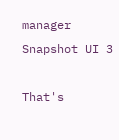manager Snapshot UI 3

That's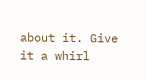about it. Give it a whirl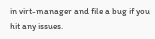in virt-manager and file a bug if you hit any issues.